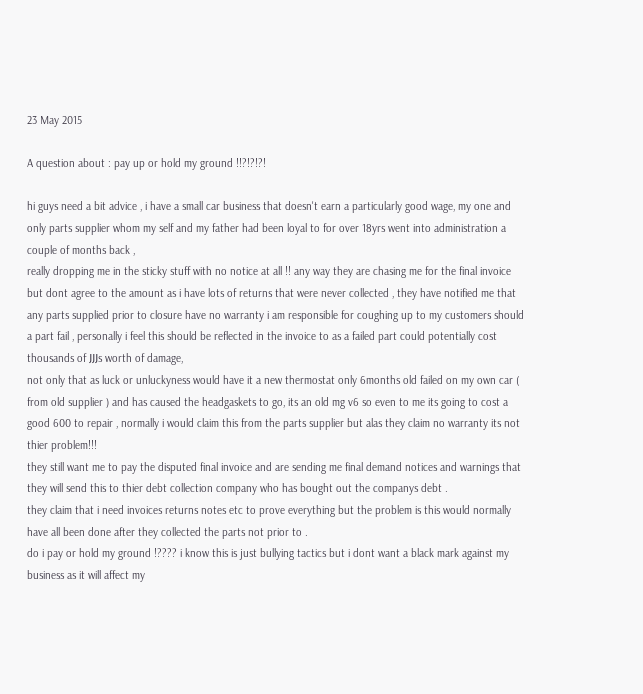23 May 2015

A question about : pay up or hold my ground !!?!?!?!

hi guys need a bit advice , i have a small car business that doesn't earn a particularly good wage, my one and only parts supplier whom my self and my father had been loyal to for over 18yrs went into administration a couple of months back ,
really dropping me in the sticky stuff with no notice at all !! any way they are chasing me for the final invoice but dont agree to the amount as i have lots of returns that were never collected , they have notified me that any parts supplied prior to closure have no warranty i am responsible for coughing up to my customers should a part fail , personally i feel this should be reflected in the invoice to as a failed part could potentially cost thousands of ЈЈЈs worth of damage,
not only that as luck or unluckyness would have it a new thermostat only 6months old failed on my own car ( from old supplier ) and has caused the headgaskets to go, its an old mg v6 so even to me its going to cost a good 600 to repair , normally i would claim this from the parts supplier but alas they claim no warranty its not thier problem!!!
they still want me to pay the disputed final invoice and are sending me final demand notices and warnings that they will send this to thier debt collection company who has bought out the companys debt .
they claim that i need invoices returns notes etc to prove everything but the problem is this would normally have all been done after they collected the parts not prior to .
do i pay or hold my ground !???? i know this is just bullying tactics but i dont want a black mark against my business as it will affect my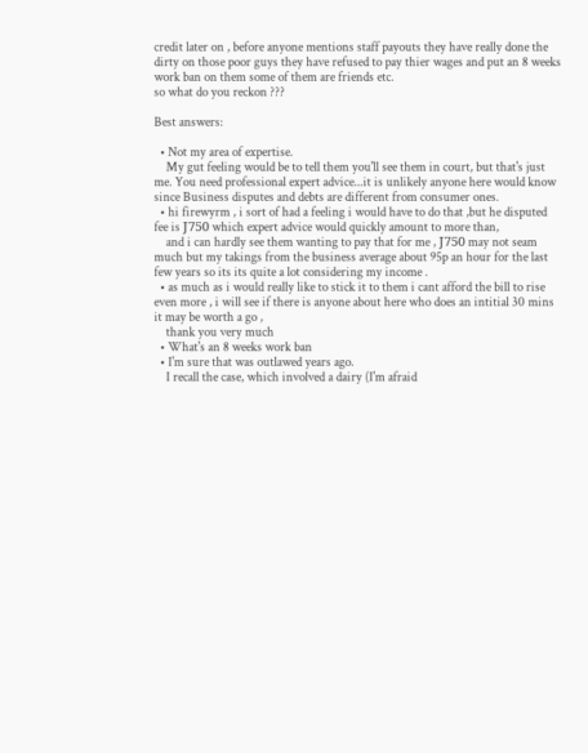credit later on , before anyone mentions staff payouts they have really done the dirty on those poor guys they have refused to pay thier wages and put an 8 weeks work ban on them some of them are friends etc.
so what do you reckon ???

Best answers:

  • Not my area of expertise.
    My gut feeling would be to tell them you'll see them in court, but that's just me. You need professional expert advice...it is unlikely anyone here would know since Business disputes and debts are different from consumer ones.
  • hi firewyrm , i sort of had a feeling i would have to do that ,but he disputed fee is Ј750 which expert advice would quickly amount to more than,
    and i can hardly see them wanting to pay that for me , Ј750 may not seam much but my takings from the business average about 95p an hour for the last few years so its its quite a lot considering my income .
  • as much as i would really like to stick it to them i cant afford the bill to rise even more , i will see if there is anyone about here who does an intitial 30 mins it may be worth a go ,
    thank you very much
  • What's an 8 weeks work ban
  • I'm sure that was outlawed years ago.
    I recall the case, which involved a dairy (I'm afraid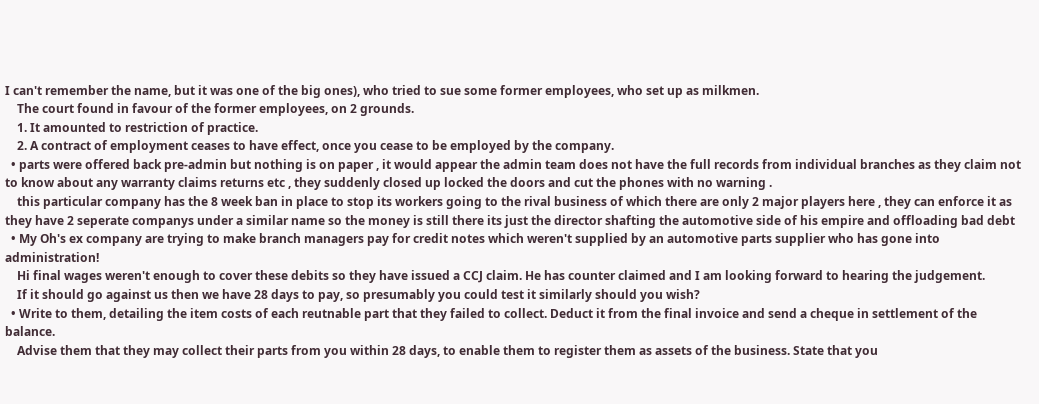I can't remember the name, but it was one of the big ones), who tried to sue some former employees, who set up as milkmen.
    The court found in favour of the former employees, on 2 grounds.
    1. It amounted to restriction of practice.
    2. A contract of employment ceases to have effect, once you cease to be employed by the company.
  • parts were offered back pre-admin but nothing is on paper , it would appear the admin team does not have the full records from individual branches as they claim not to know about any warranty claims returns etc , they suddenly closed up locked the doors and cut the phones with no warning .
    this particular company has the 8 week ban in place to stop its workers going to the rival business of which there are only 2 major players here , they can enforce it as they have 2 seperate companys under a similar name so the money is still there its just the director shafting the automotive side of his empire and offloading bad debt
  • My Oh's ex company are trying to make branch managers pay for credit notes which weren't supplied by an automotive parts supplier who has gone into administration!
    Hi final wages weren't enough to cover these debits so they have issued a CCJ claim. He has counter claimed and I am looking forward to hearing the judgement.
    If it should go against us then we have 28 days to pay, so presumably you could test it similarly should you wish?
  • Write to them, detailing the item costs of each reutnable part that they failed to collect. Deduct it from the final invoice and send a cheque in settlement of the balance.
    Advise them that they may collect their parts from you within 28 days, to enable them to register them as assets of the business. State that you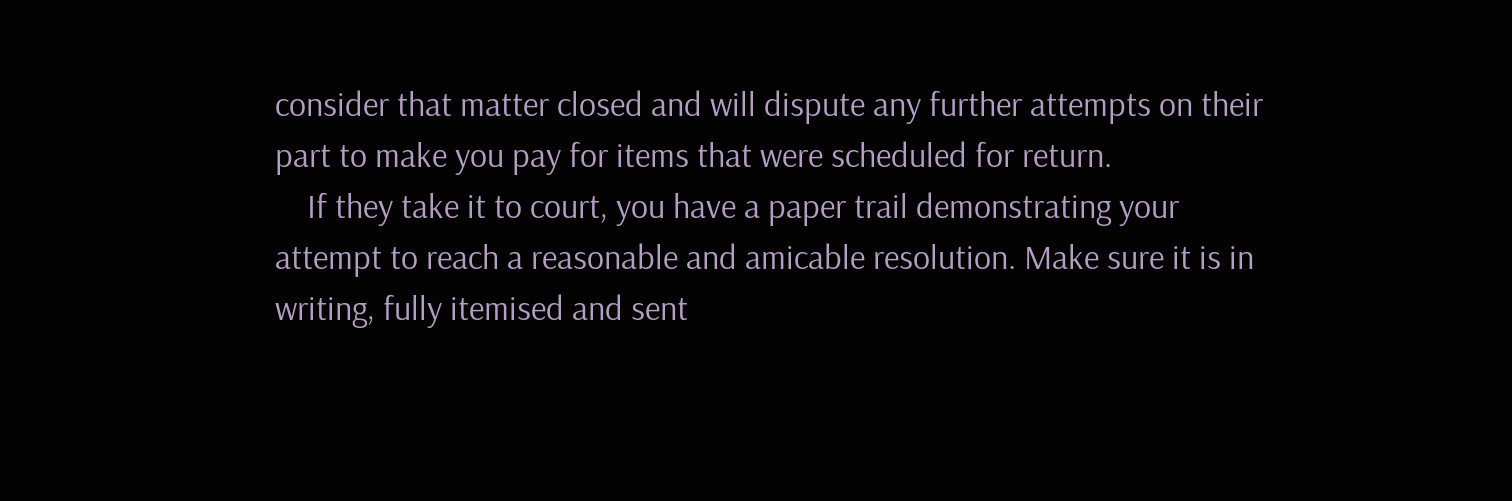consider that matter closed and will dispute any further attempts on their part to make you pay for items that were scheduled for return.
    If they take it to court, you have a paper trail demonstrating your attempt to reach a reasonable and amicable resolution. Make sure it is in writing, fully itemised and sent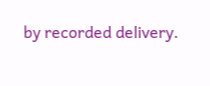by recorded delivery.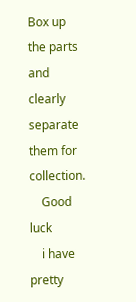Box up the parts and clearly separate them for collection.
    Good luck
    i have pretty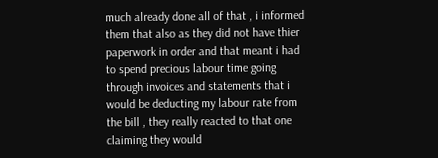much already done all of that , i informed them that also as they did not have thier paperwork in order and that meant i had to spend precious labour time going through invoices and statements that i would be deducting my labour rate from the bill , they really reacted to that one claiming they would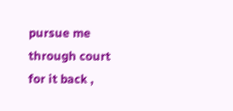pursue me through court for it back ,